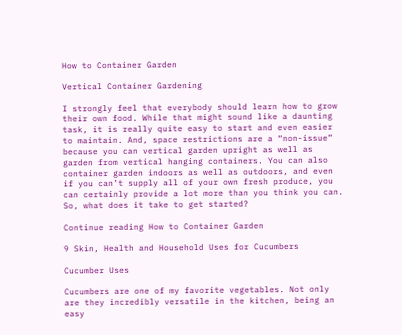How to Container Garden

Vertical Container Gardening

I strongly feel that everybody should learn how to grow their own food. While that might sound like a daunting task, it is really quite easy to start and even easier to maintain. And, space restrictions are a “non-issue” because you can vertical garden upright as well as garden from vertical hanging containers. You can also container garden indoors as well as outdoors, and even if you can’t supply all of your own fresh produce, you can certainly provide a lot more than you think you can. So, what does it take to get started?

Continue reading How to Container Garden

9 Skin, Health and Household Uses for Cucumbers

Cucumber Uses

Cucumbers are one of my favorite vegetables. Not only are they incredibly versatile in the kitchen, being an easy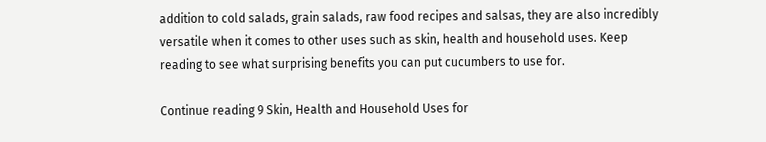addition to cold salads, grain salads, raw food recipes and salsas, they are also incredibly versatile when it comes to other uses such as skin, health and household uses. Keep reading to see what surprising benefits you can put cucumbers to use for.

Continue reading 9 Skin, Health and Household Uses for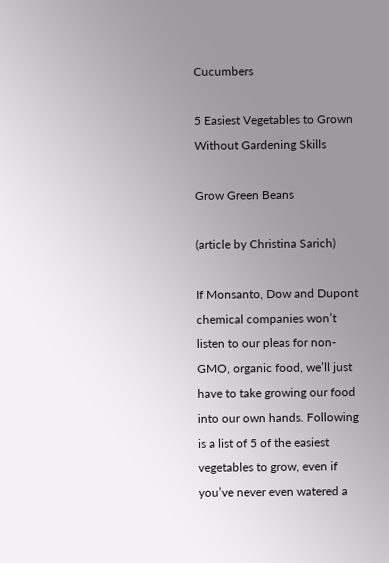Cucumbers

5 Easiest Vegetables to Grown Without Gardening Skills

Grow Green Beans

(article by Christina Sarich)

If Monsanto, Dow and Dupont chemical companies won’t listen to our pleas for non-GMO, organic food, we’ll just have to take growing our food into our own hands. Following is a list of 5 of the easiest vegetables to grow, even if you’ve never even watered a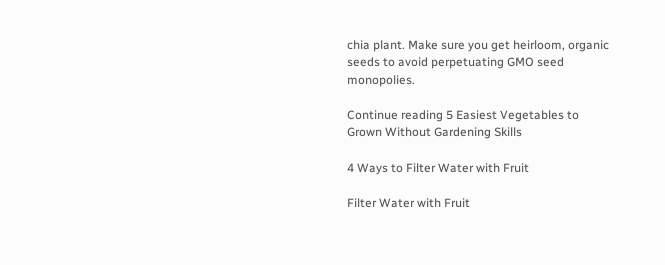chia plant. Make sure you get heirloom, organic seeds to avoid perpetuating GMO seed monopolies.

Continue reading 5 Easiest Vegetables to Grown Without Gardening Skills

4 Ways to Filter Water with Fruit

Filter Water with Fruit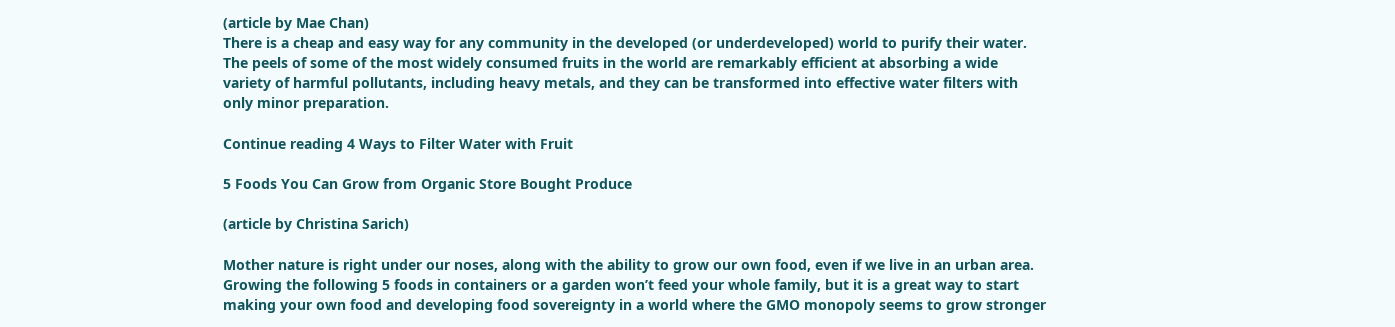(article by Mae Chan)
There is a cheap and easy way for any community in the developed (or underdeveloped) world to purify their water. The peels of some of the most widely consumed fruits in the world are remarkably efficient at absorbing a wide variety of harmful pollutants, including heavy metals, and they can be transformed into effective water filters with only minor preparation.

Continue reading 4 Ways to Filter Water with Fruit

5 Foods You Can Grow from Organic Store Bought Produce

(article by Christina Sarich)

Mother nature is right under our noses, along with the ability to grow our own food, even if we live in an urban area. Growing the following 5 foods in containers or a garden won’t feed your whole family, but it is a great way to start making your own food and developing food sovereignty in a world where the GMO monopoly seems to grow stronger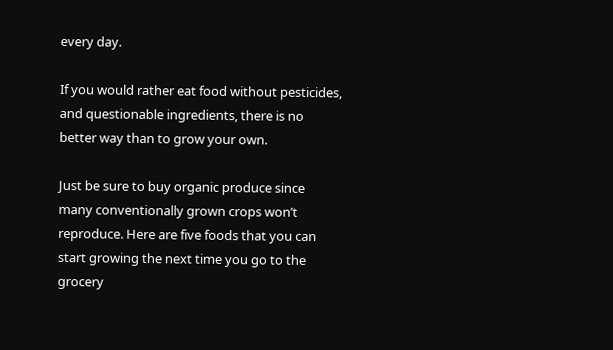every day.

If you would rather eat food without pesticides, and questionable ingredients, there is no better way than to grow your own.

Just be sure to buy organic produce since many conventionally grown crops won’t reproduce. Here are five foods that you can start growing the next time you go to the grocery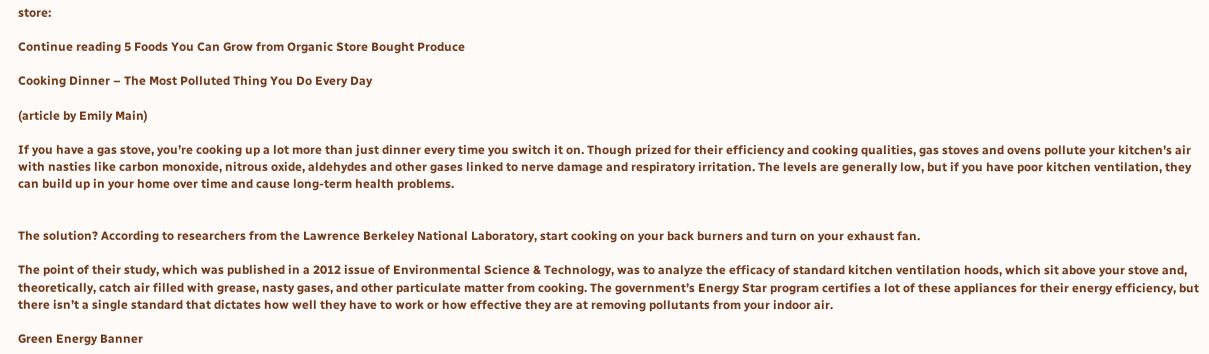store:

Continue reading 5 Foods You Can Grow from Organic Store Bought Produce

Cooking Dinner – The Most Polluted Thing You Do Every Day

(article by Emily Main)

If you have a gas stove, you’re cooking up a lot more than just dinner every time you switch it on. Though prized for their efficiency and cooking qualities, gas stoves and ovens pollute your kitchen’s air with nasties like carbon monoxide, nitrous oxide, aldehydes and other gases linked to nerve damage and respiratory irritation. The levels are generally low, but if you have poor kitchen ventilation, they can build up in your home over time and cause long-term health problems.


The solution? According to researchers from the Lawrence Berkeley National Laboratory, start cooking on your back burners and turn on your exhaust fan.

The point of their study, which was published in a 2012 issue of Environmental Science & Technology, was to analyze the efficacy of standard kitchen ventilation hoods, which sit above your stove and, theoretically, catch air filled with grease, nasty gases, and other particulate matter from cooking. The government’s Energy Star program certifies a lot of these appliances for their energy efficiency, but there isn’t a single standard that dictates how well they have to work or how effective they are at removing pollutants from your indoor air.

Green Energy Banner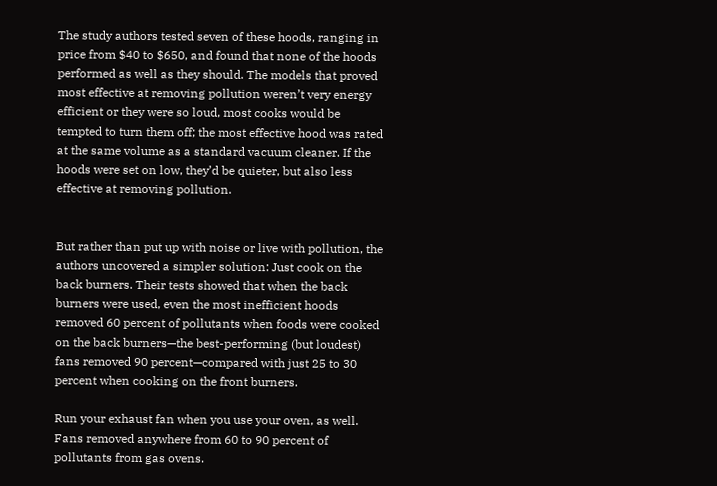The study authors tested seven of these hoods, ranging in price from $40 to $650, and found that none of the hoods performed as well as they should. The models that proved most effective at removing pollution weren’t very energy efficient or they were so loud, most cooks would be tempted to turn them off; the most effective hood was rated at the same volume as a standard vacuum cleaner. If the hoods were set on low, they’d be quieter, but also less effective at removing pollution.


But rather than put up with noise or live with pollution, the authors uncovered a simpler solution: Just cook on the back burners. Their tests showed that when the back burners were used, even the most inefficient hoods removed 60 percent of pollutants when foods were cooked on the back burners—the best-performing (but loudest) fans removed 90 percent—compared with just 25 to 30 percent when cooking on the front burners.

Run your exhaust fan when you use your oven, as well. Fans removed anywhere from 60 to 90 percent of pollutants from gas ovens.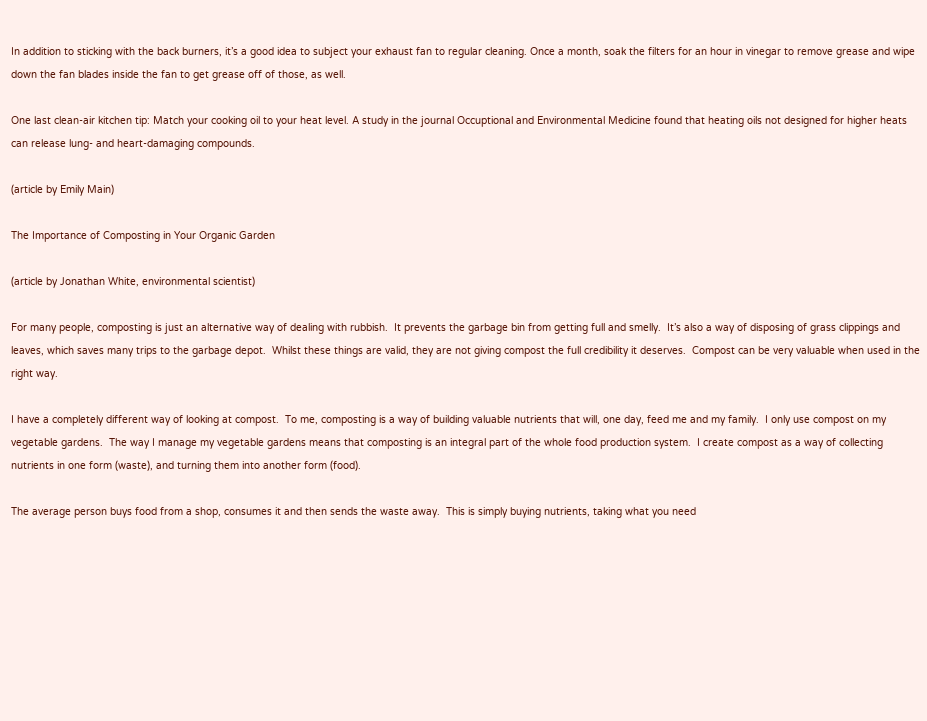In addition to sticking with the back burners, it’s a good idea to subject your exhaust fan to regular cleaning. Once a month, soak the filters for an hour in vinegar to remove grease and wipe down the fan blades inside the fan to get grease off of those, as well.

One last clean-air kitchen tip: Match your cooking oil to your heat level. A study in the journal Occuptional and Environmental Medicine found that heating oils not designed for higher heats can release lung- and heart-damaging compounds.

(article by Emily Main)

The Importance of Composting in Your Organic Garden

(article by Jonathan White, environmental scientist)

For many people, composting is just an alternative way of dealing with rubbish.  It prevents the garbage bin from getting full and smelly.  It’s also a way of disposing of grass clippings and leaves, which saves many trips to the garbage depot.  Whilst these things are valid, they are not giving compost the full credibility it deserves.  Compost can be very valuable when used in the right way.

I have a completely different way of looking at compost.  To me, composting is a way of building valuable nutrients that will, one day, feed me and my family.  I only use compost on my vegetable gardens.  The way I manage my vegetable gardens means that composting is an integral part of the whole food production system.  I create compost as a way of collecting nutrients in one form (waste), and turning them into another form (food).

The average person buys food from a shop, consumes it and then sends the waste away.  This is simply buying nutrients, taking what you need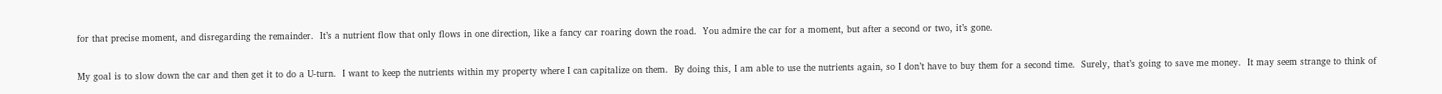for that precise moment, and disregarding the remainder.  It’s a nutrient flow that only flows in one direction, like a fancy car roaring down the road.  You admire the car for a moment, but after a second or two, it’s gone.

My goal is to slow down the car and then get it to do a U-turn.  I want to keep the nutrients within my property where I can capitalize on them.  By doing this, I am able to use the nutrients again, so I don’t have to buy them for a second time.  Surely, that’s going to save me money.  It may seem strange to think of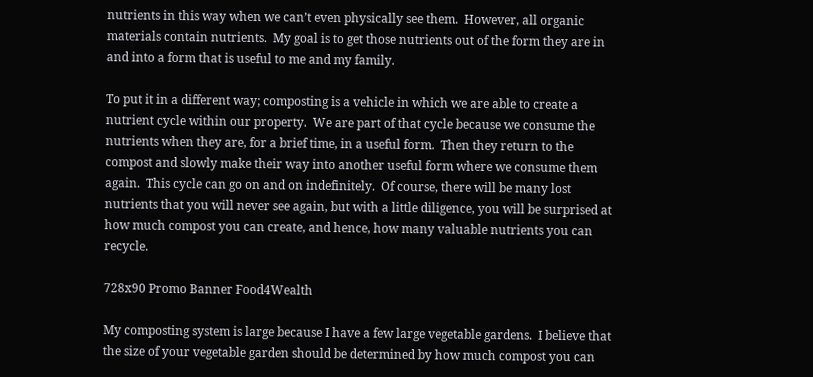nutrients in this way when we can’t even physically see them.  However, all organic materials contain nutrients.  My goal is to get those nutrients out of the form they are in and into a form that is useful to me and my family.

To put it in a different way; composting is a vehicle in which we are able to create a nutrient cycle within our property.  We are part of that cycle because we consume the nutrients when they are, for a brief time, in a useful form.  Then they return to the compost and slowly make their way into another useful form where we consume them again.  This cycle can go on and on indefinitely.  Of course, there will be many lost nutrients that you will never see again, but with a little diligence, you will be surprised at how much compost you can create, and hence, how many valuable nutrients you can recycle.

728x90 Promo Banner Food4Wealth

My composting system is large because I have a few large vegetable gardens.  I believe that the size of your vegetable garden should be determined by how much compost you can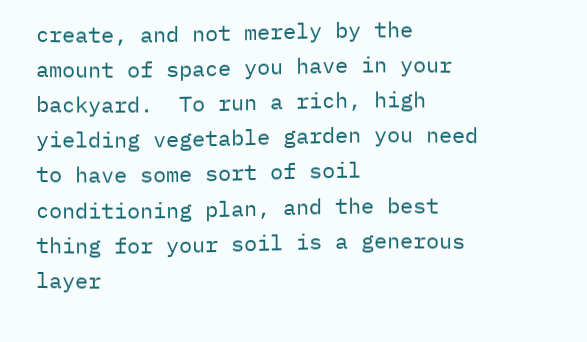create, and not merely by the amount of space you have in your backyard.  To run a rich, high yielding vegetable garden you need to have some sort of soil conditioning plan, and the best thing for your soil is a generous layer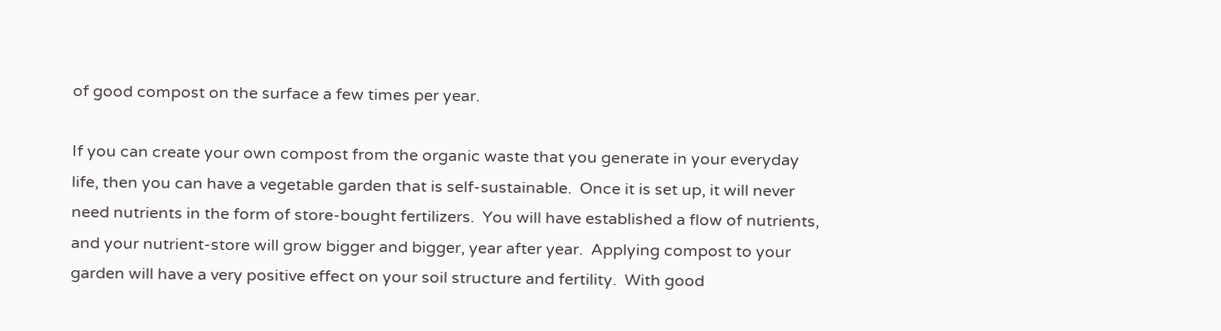of good compost on the surface a few times per year.

If you can create your own compost from the organic waste that you generate in your everyday life, then you can have a vegetable garden that is self-sustainable.  Once it is set up, it will never need nutrients in the form of store-bought fertilizers.  You will have established a flow of nutrients, and your nutrient-store will grow bigger and bigger, year after year.  Applying compost to your garden will have a very positive effect on your soil structure and fertility.  With good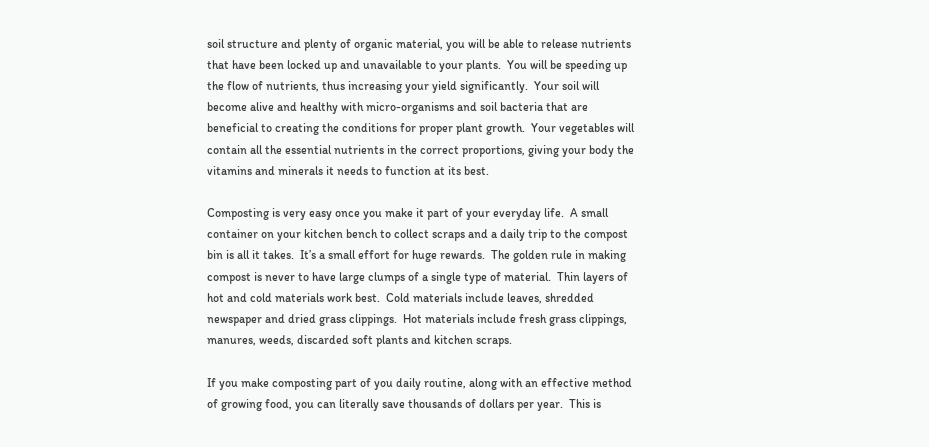soil structure and plenty of organic material, you will be able to release nutrients that have been locked up and unavailable to your plants.  You will be speeding up the flow of nutrients, thus increasing your yield significantly.  Your soil will become alive and healthy with micro-organisms and soil bacteria that are beneficial to creating the conditions for proper plant growth.  Your vegetables will contain all the essential nutrients in the correct proportions, giving your body the vitamins and minerals it needs to function at its best.

Composting is very easy once you make it part of your everyday life.  A small container on your kitchen bench to collect scraps and a daily trip to the compost bin is all it takes.  It’s a small effort for huge rewards.  The golden rule in making compost is never to have large clumps of a single type of material.  Thin layers of hot and cold materials work best.  Cold materials include leaves, shredded newspaper and dried grass clippings.  Hot materials include fresh grass clippings, manures, weeds, discarded soft plants and kitchen scraps.

If you make composting part of you daily routine, along with an effective method of growing food, you can literally save thousands of dollars per year.  This is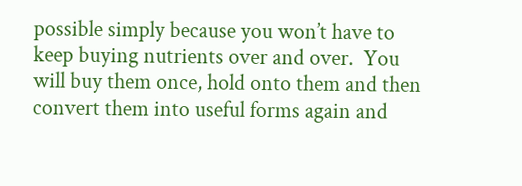possible simply because you won’t have to keep buying nutrients over and over.  You will buy them once, hold onto them and then convert them into useful forms again and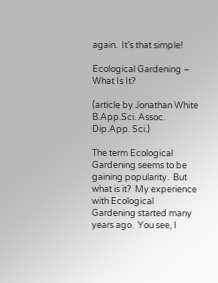again.  It’s that simple!

Ecological Gardening – What Is It?

(article by Jonathan White B.App.Sci. Assoc. Dip.App. Sci.)

The term Ecological Gardening seems to be gaining popularity.  But what is it?  My experience with Ecological Gardening started many years ago.  You see, I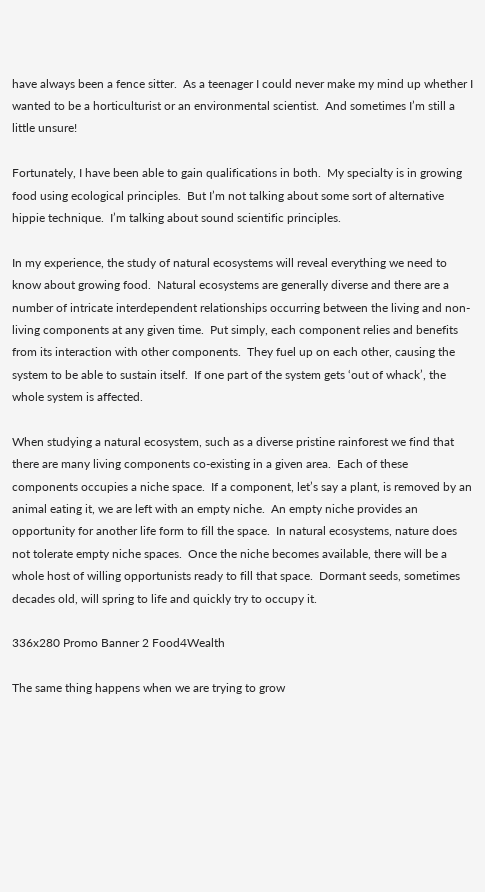have always been a fence sitter.  As a teenager I could never make my mind up whether I wanted to be a horticulturist or an environmental scientist.  And sometimes I’m still a little unsure!

Fortunately, I have been able to gain qualifications in both.  My specialty is in growing food using ecological principles.  But I’m not talking about some sort of alternative hippie technique.  I’m talking about sound scientific principles.

In my experience, the study of natural ecosystems will reveal everything we need to know about growing food.  Natural ecosystems are generally diverse and there are a number of intricate interdependent relationships occurring between the living and non-living components at any given time.  Put simply, each component relies and benefits from its interaction with other components.  They fuel up on each other, causing the system to be able to sustain itself.  If one part of the system gets ‘out of whack’, the whole system is affected.

When studying a natural ecosystem, such as a diverse pristine rainforest we find that there are many living components co-existing in a given area.  Each of these components occupies a niche space.  If a component, let’s say a plant, is removed by an animal eating it, we are left with an empty niche.  An empty niche provides an opportunity for another life form to fill the space.  In natural ecosystems, nature does not tolerate empty niche spaces.  Once the niche becomes available, there will be a whole host of willing opportunists ready to fill that space.  Dormant seeds, sometimes decades old, will spring to life and quickly try to occupy it.

336x280 Promo Banner 2 Food4Wealth

The same thing happens when we are trying to grow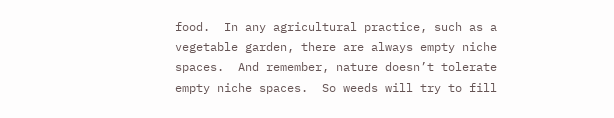food.  In any agricultural practice, such as a vegetable garden, there are always empty niche spaces.  And remember, nature doesn’t tolerate empty niche spaces.  So weeds will try to fill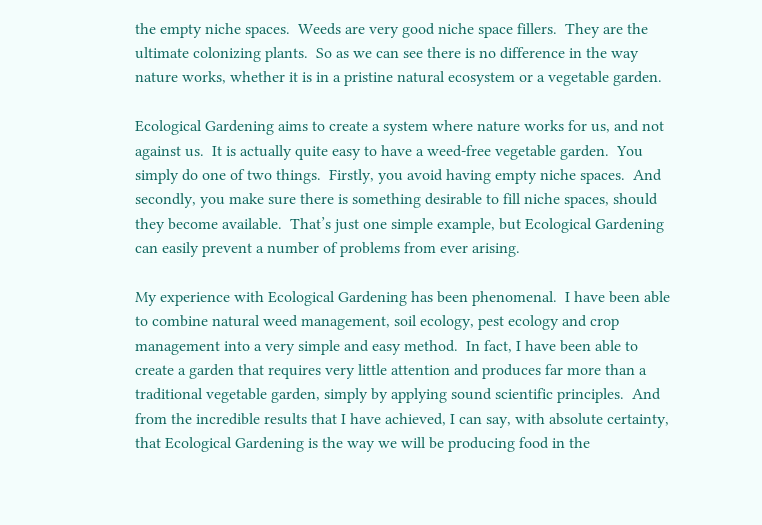the empty niche spaces.  Weeds are very good niche space fillers.  They are the ultimate colonizing plants.  So as we can see there is no difference in the way nature works, whether it is in a pristine natural ecosystem or a vegetable garden.

Ecological Gardening aims to create a system where nature works for us, and not against us.  It is actually quite easy to have a weed-free vegetable garden.  You simply do one of two things.  Firstly, you avoid having empty niche spaces.  And secondly, you make sure there is something desirable to fill niche spaces, should they become available.  That’s just one simple example, but Ecological Gardening can easily prevent a number of problems from ever arising.

My experience with Ecological Gardening has been phenomenal.  I have been able to combine natural weed management, soil ecology, pest ecology and crop management into a very simple and easy method.  In fact, I have been able to create a garden that requires very little attention and produces far more than a traditional vegetable garden, simply by applying sound scientific principles.  And from the incredible results that I have achieved, I can say, with absolute certainty, that Ecological Gardening is the way we will be producing food in the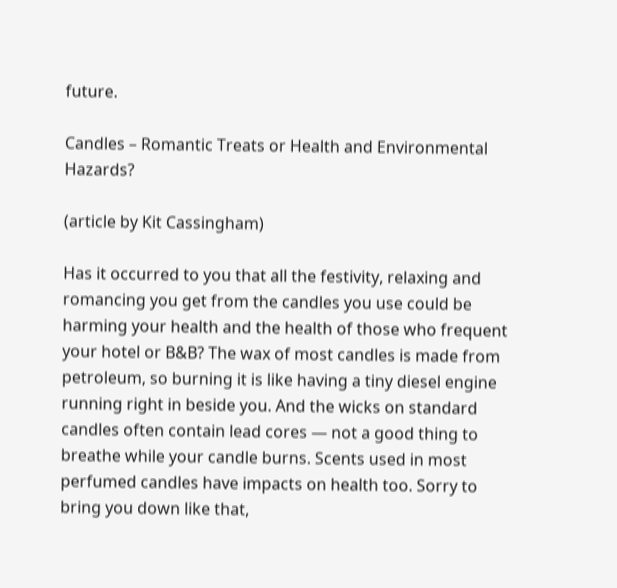future.

Candles – Romantic Treats or Health and Environmental Hazards?

(article by Kit Cassingham)

Has it occurred to you that all the festivity, relaxing and romancing you get from the candles you use could be harming your health and the health of those who frequent your hotel or B&B? The wax of most candles is made from petroleum, so burning it is like having a tiny diesel engine running right in beside you. And the wicks on standard candles often contain lead cores — not a good thing to breathe while your candle burns. Scents used in most perfumed candles have impacts on health too. Sorry to bring you down like that,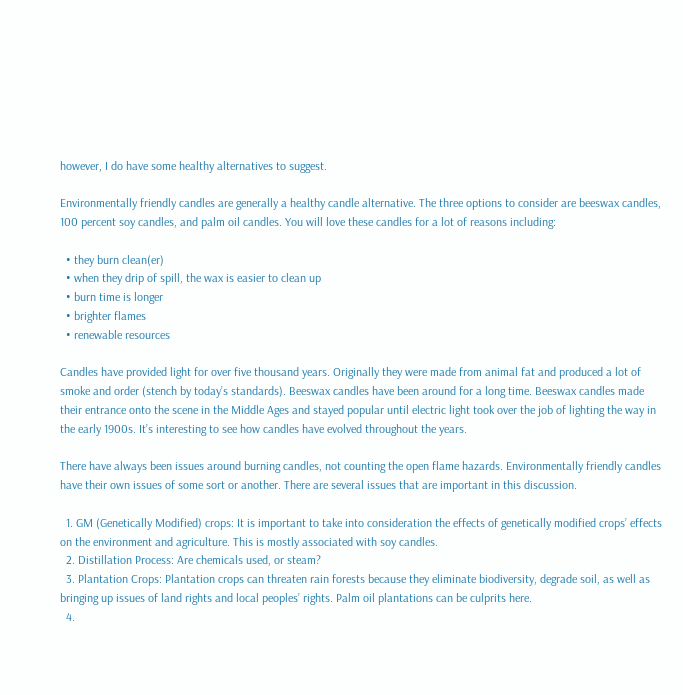however, I do have some healthy alternatives to suggest.

Environmentally friendly candles are generally a healthy candle alternative. The three options to consider are beeswax candles, 100 percent soy candles, and palm oil candles. You will love these candles for a lot of reasons including:

  • they burn clean(er)
  • when they drip of spill, the wax is easier to clean up
  • burn time is longer
  • brighter flames
  • renewable resources

Candles have provided light for over five thousand years. Originally they were made from animal fat and produced a lot of smoke and order (stench by today’s standards). Beeswax candles have been around for a long time. Beeswax candles made their entrance onto the scene in the Middle Ages and stayed popular until electric light took over the job of lighting the way in the early 1900s. It’s interesting to see how candles have evolved throughout the years.

There have always been issues around burning candles, not counting the open flame hazards. Environmentally friendly candles have their own issues of some sort or another. There are several issues that are important in this discussion.

  1. GM (Genetically Modified) crops: It is important to take into consideration the effects of genetically modified crops’ effects on the environment and agriculture. This is mostly associated with soy candles.
  2. Distillation Process: Are chemicals used, or steam?
  3. Plantation Crops: Plantation crops can threaten rain forests because they eliminate biodiversity, degrade soil, as well as bringing up issues of land rights and local peoples’ rights. Palm oil plantations can be culprits here.
  4.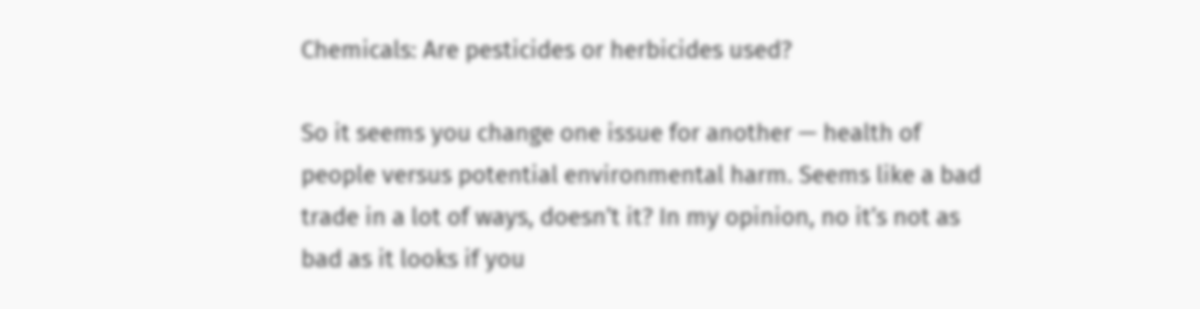Chemicals: Are pesticides or herbicides used?

So it seems you change one issue for another — health of people versus potential environmental harm. Seems like a bad trade in a lot of ways, doesn’t it? In my opinion, no it’s not as bad as it looks if you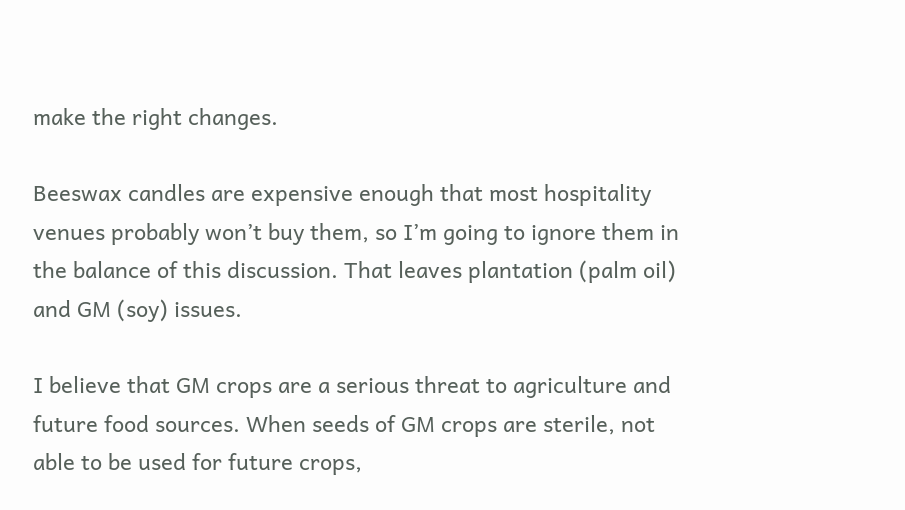make the right changes.

Beeswax candles are expensive enough that most hospitality venues probably won’t buy them, so I’m going to ignore them in the balance of this discussion. That leaves plantation (palm oil) and GM (soy) issues.

I believe that GM crops are a serious threat to agriculture and future food sources. When seeds of GM crops are sterile, not able to be used for future crops,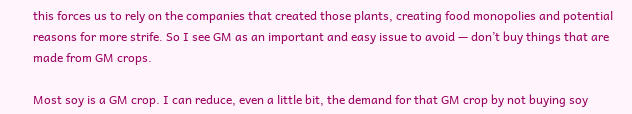this forces us to rely on the companies that created those plants, creating food monopolies and potential reasons for more strife. So I see GM as an important and easy issue to avoid — don’t buy things that are made from GM crops.

Most soy is a GM crop. I can reduce, even a little bit, the demand for that GM crop by not buying soy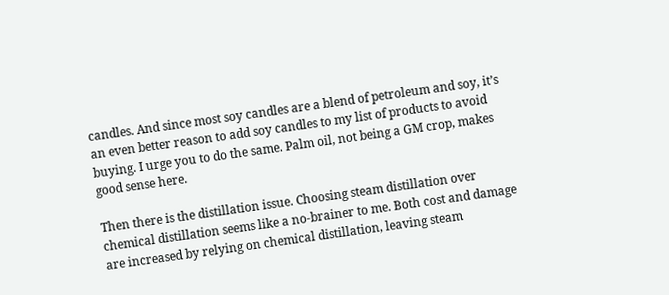candles. And since most soy candles are a blend of petroleum and soy, it’s an even better reason to add soy candles to my list of products to avoid buying. I urge you to do the same. Palm oil, not being a GM crop, makes good sense here.

Then there is the distillation issue. Choosing steam distillation over chemical distillation seems like a no-brainer to me. Both cost and damage are increased by relying on chemical distillation, leaving steam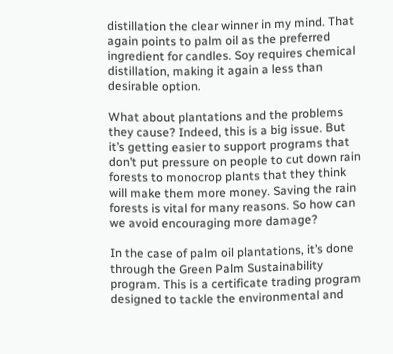distillation the clear winner in my mind. That again points to palm oil as the preferred ingredient for candles. Soy requires chemical distillation, making it again a less than desirable option.

What about plantations and the problems they cause? Indeed, this is a big issue. But it’s getting easier to support programs that don’t put pressure on people to cut down rain forests to monocrop plants that they think will make them more money. Saving the rain forests is vital for many reasons. So how can we avoid encouraging more damage?

In the case of palm oil plantations, it’s done through the Green Palm Sustainability program. This is a certificate trading program designed to tackle the environmental and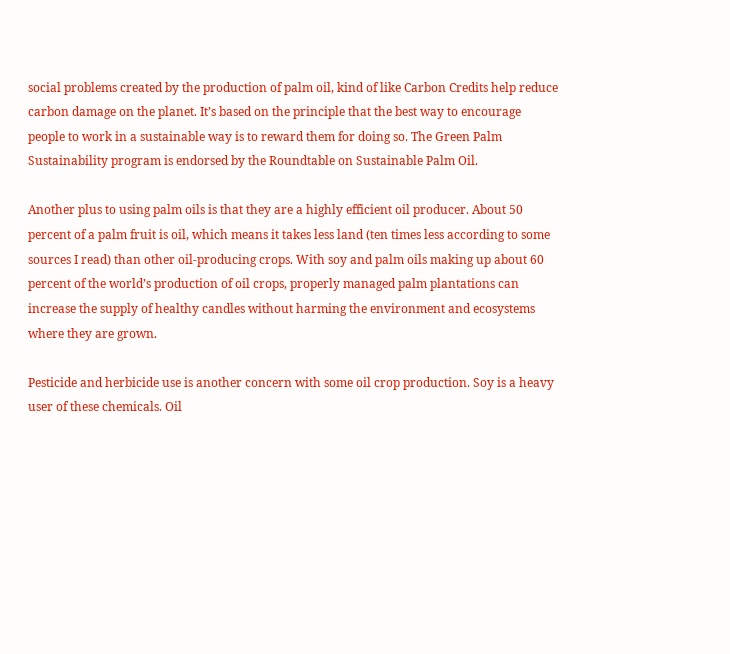social problems created by the production of palm oil, kind of like Carbon Credits help reduce carbon damage on the planet. It’s based on the principle that the best way to encourage people to work in a sustainable way is to reward them for doing so. The Green Palm Sustainability program is endorsed by the Roundtable on Sustainable Palm Oil.

Another plus to using palm oils is that they are a highly efficient oil producer. About 50 percent of a palm fruit is oil, which means it takes less land (ten times less according to some sources I read) than other oil-producing crops. With soy and palm oils making up about 60 percent of the world’s production of oil crops, properly managed palm plantations can increase the supply of healthy candles without harming the environment and ecosystems where they are grown.

Pesticide and herbicide use is another concern with some oil crop production. Soy is a heavy user of these chemicals. Oil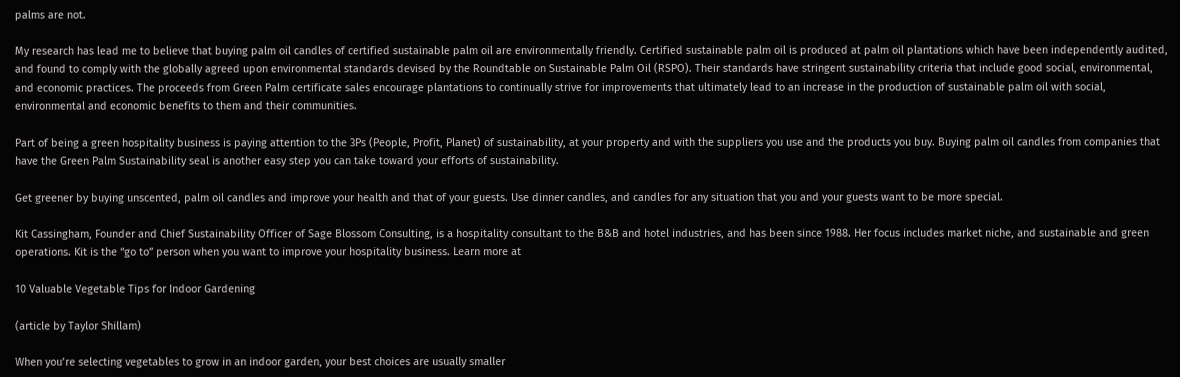palms are not.

My research has lead me to believe that buying palm oil candles of certified sustainable palm oil are environmentally friendly. Certified sustainable palm oil is produced at palm oil plantations which have been independently audited, and found to comply with the globally agreed upon environmental standards devised by the Roundtable on Sustainable Palm Oil (RSPO). Their standards have stringent sustainability criteria that include good social, environmental, and economic practices. The proceeds from Green Palm certificate sales encourage plantations to continually strive for improvements that ultimately lead to an increase in the production of sustainable palm oil with social, environmental and economic benefits to them and their communities.

Part of being a green hospitality business is paying attention to the 3Ps (People, Profit, Planet) of sustainability, at your property and with the suppliers you use and the products you buy. Buying palm oil candles from companies that have the Green Palm Sustainability seal is another easy step you can take toward your efforts of sustainability.

Get greener by buying unscented, palm oil candles and improve your health and that of your guests. Use dinner candles, and candles for any situation that you and your guests want to be more special.

Kit Cassingham, Founder and Chief Sustainability Officer of Sage Blossom Consulting, is a hospitality consultant to the B&B and hotel industries, and has been since 1988. Her focus includes market niche, and sustainable and green operations. Kit is the “go to” person when you want to improve your hospitality business. Learn more at

10 Valuable Vegetable Tips for Indoor Gardening

(article by Taylor Shillam)

When you’re selecting vegetables to grow in an indoor garden, your best choices are usually smaller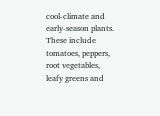cool-climate and early-season plants. These include tomatoes, peppers, root vegetables, leafy greens and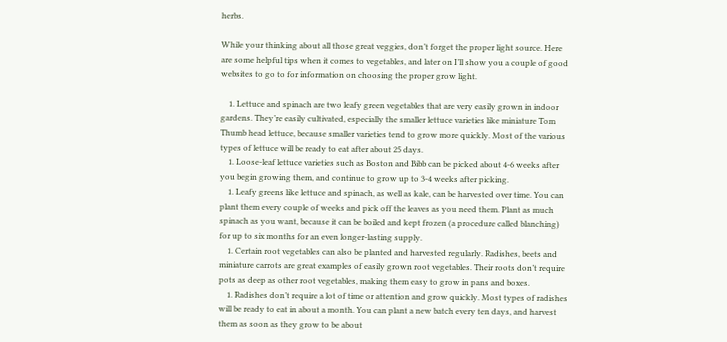herbs.

While your thinking about all those great veggies, don’t forget the proper light source. Here are some helpful tips when it comes to vegetables, and later on I’ll show you a couple of good websites to go to for information on choosing the proper grow light.

    1. Lettuce and spinach are two leafy green vegetables that are very easily grown in indoor gardens. They’re easily cultivated, especially the smaller lettuce varieties like miniature Tom Thumb head lettuce, because smaller varieties tend to grow more quickly. Most of the various types of lettuce will be ready to eat after about 25 days.
    1. Loose-leaf lettuce varieties such as Boston and Bibb can be picked about 4-6 weeks after you begin growing them, and continue to grow up to 3-4 weeks after picking.
    1. Leafy greens like lettuce and spinach, as well as kale, can be harvested over time. You can plant them every couple of weeks and pick off the leaves as you need them. Plant as much spinach as you want, because it can be boiled and kept frozen (a procedure called blanching) for up to six months for an even longer-lasting supply.
    1. Certain root vegetables can also be planted and harvested regularly. Radishes, beets and miniature carrots are great examples of easily grown root vegetables. Their roots don’t require pots as deep as other root vegetables, making them easy to grow in pans and boxes.
    1. Radishes don’t require a lot of time or attention and grow quickly. Most types of radishes will be ready to eat in about a month. You can plant a new batch every ten days, and harvest them as soon as they grow to be about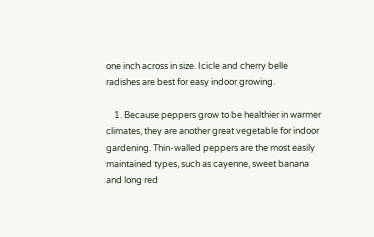one inch across in size. Icicle and cherry belle radishes are best for easy indoor growing.

    1. Because peppers grow to be healthier in warmer climates, they are another great vegetable for indoor gardening. Thin-walled peppers are the most easily maintained types, such as cayenne, sweet banana and long red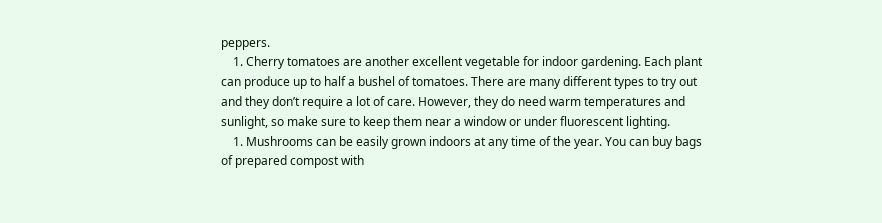peppers.
    1. Cherry tomatoes are another excellent vegetable for indoor gardening. Each plant can produce up to half a bushel of tomatoes. There are many different types to try out and they don’t require a lot of care. However, they do need warm temperatures and sunlight, so make sure to keep them near a window or under fluorescent lighting.
    1. Mushrooms can be easily grown indoors at any time of the year. You can buy bags of prepared compost with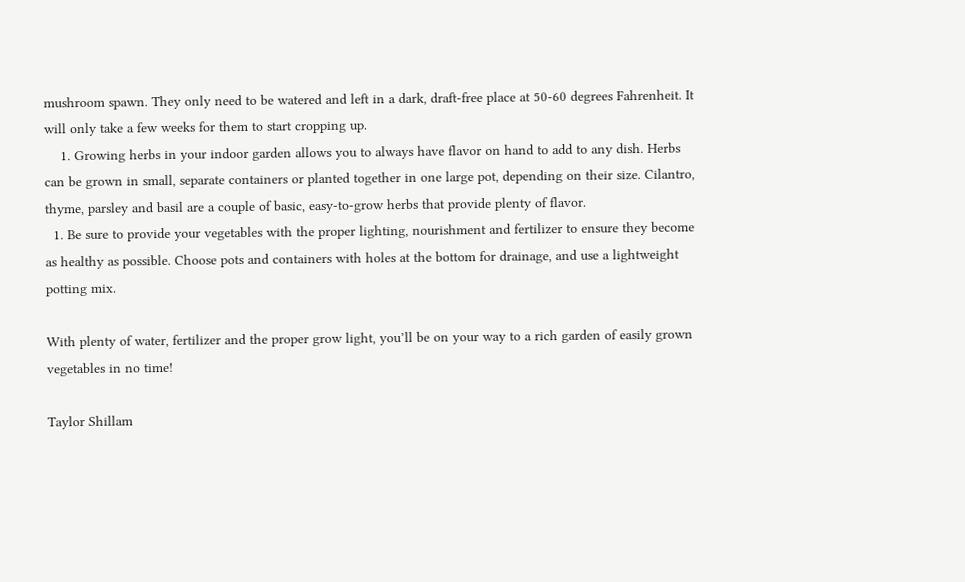mushroom spawn. They only need to be watered and left in a dark, draft-free place at 50-60 degrees Fahrenheit. It will only take a few weeks for them to start cropping up.
    1. Growing herbs in your indoor garden allows you to always have flavor on hand to add to any dish. Herbs can be grown in small, separate containers or planted together in one large pot, depending on their size. Cilantro, thyme, parsley and basil are a couple of basic, easy-to-grow herbs that provide plenty of flavor.
  1. Be sure to provide your vegetables with the proper lighting, nourishment and fertilizer to ensure they become as healthy as possible. Choose pots and containers with holes at the bottom for drainage, and use a lightweight potting mix.

With plenty of water, fertilizer and the proper grow light, you’ll be on your way to a rich garden of easily grown vegetables in no time!

Taylor Shillam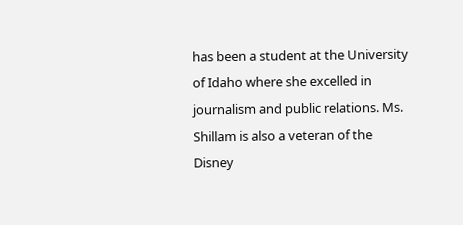has been a student at the University of Idaho where she excelled in journalism and public relations. Ms. Shillam is also a veteran of the Disney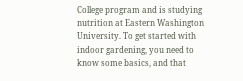College program and is studying nutrition at Eastern Washington University. To get started with indoor gardening, you need to know some basics, and that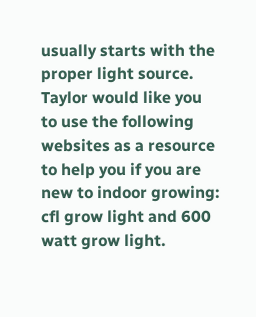usually starts with the proper light source. Taylor would like you to use the following websites as a resource to help you if you are new to indoor growing: cfl grow light and 600 watt grow light.